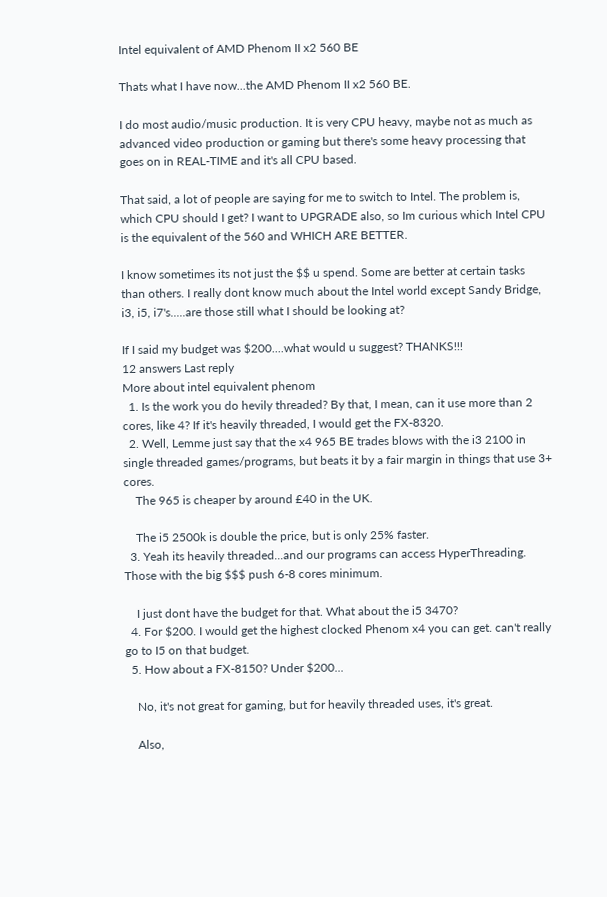Intel equivalent of AMD Phenom II x2 560 BE

Thats what I have now...the AMD Phenom II x2 560 BE.

I do most audio/music production. It is very CPU heavy, maybe not as much as advanced video production or gaming but there's some heavy processing that goes on in REAL-TIME and it's all CPU based.

That said, a lot of people are saying for me to switch to Intel. The problem is, which CPU should I get? I want to UPGRADE also, so Im curious which Intel CPU is the equivalent of the 560 and WHICH ARE BETTER.

I know sometimes its not just the $$ u spend. Some are better at certain tasks than others. I really dont know much about the Intel world except Sandy Bridge, i3, i5, i7's.....are those still what I should be looking at?

If I said my budget was $200....what would u suggest? THANKS!!!
12 answers Last reply
More about intel equivalent phenom
  1. Is the work you do hevily threaded? By that, I mean, can it use more than 2 cores, like 4? If it's heavily threaded, I would get the FX-8320.
  2. Well, Lemme just say that the x4 965 BE trades blows with the i3 2100 in single threaded games/programs, but beats it by a fair margin in things that use 3+ cores.
    The 965 is cheaper by around £40 in the UK.

    The i5 2500k is double the price, but is only 25% faster.
  3. Yeah its heavily threaded...and our programs can access HyperThreading. Those with the big $$$ push 6-8 cores minimum.

    I just dont have the budget for that. What about the i5 3470?
  4. For $200. I would get the highest clocked Phenom x4 you can get. can't really go to I5 on that budget.
  5. How about a FX-8150? Under $200...

    No, it's not great for gaming, but for heavily threaded uses, it's great.

    Also,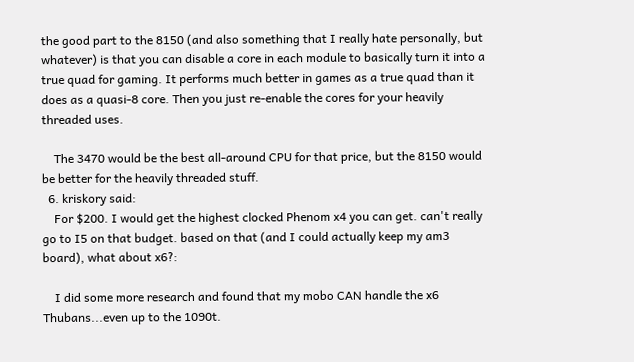the good part to the 8150 (and also something that I really hate personally, but whatever) is that you can disable a core in each module to basically turn it into a true quad for gaming. It performs much better in games as a true quad than it does as a quasi-8 core. Then you just re-enable the cores for your heavily threaded uses.

    The 3470 would be the best all-around CPU for that price, but the 8150 would be better for the heavily threaded stuff.
  6. kriskory said:
    For $200. I would get the highest clocked Phenom x4 you can get. can't really go to I5 on that budget. based on that (and I could actually keep my am3 board), what about x6?:

    I did some more research and found that my mobo CAN handle the x6 Thubans...even up to the 1090t.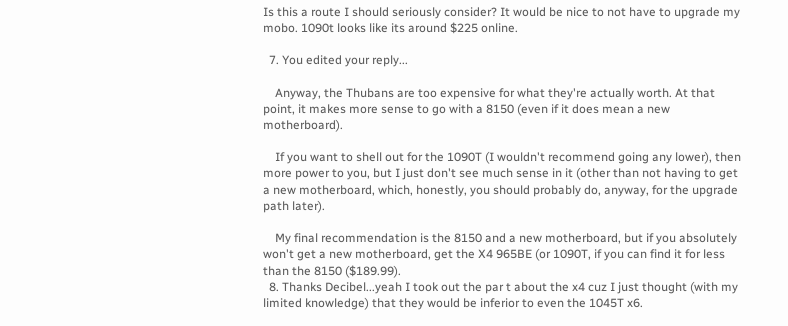Is this a route I should seriously consider? It would be nice to not have to upgrade my mobo. 1090t looks like its around $225 online.

  7. You edited your reply...

    Anyway, the Thubans are too expensive for what they're actually worth. At that point, it makes more sense to go with a 8150 (even if it does mean a new motherboard).

    If you want to shell out for the 1090T (I wouldn't recommend going any lower), then more power to you, but I just don't see much sense in it (other than not having to get a new motherboard, which, honestly, you should probably do, anyway, for the upgrade path later).

    My final recommendation is the 8150 and a new motherboard, but if you absolutely won't get a new motherboard, get the X4 965BE (or 1090T, if you can find it for less than the 8150 ($189.99).
  8. Thanks Decibel...yeah I took out the par t about the x4 cuz I just thought (with my limited knowledge) that they would be inferior to even the 1045T x6.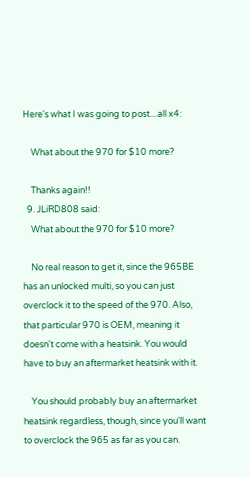Here's what I was going to post....all x4:

    What about the 970 for $10 more?

    Thanks again!!
  9. JLiRD808 said:
    What about the 970 for $10 more?

    No real reason to get it, since the 965BE has an unlocked multi, so you can just overclock it to the speed of the 970. Also, that particular 970 is OEM, meaning it doesn't come with a heatsink. You would have to buy an aftermarket heatsink with it.

    You should probably buy an aftermarket heatsink regardless, though, since you'll want to overclock the 965 as far as you can.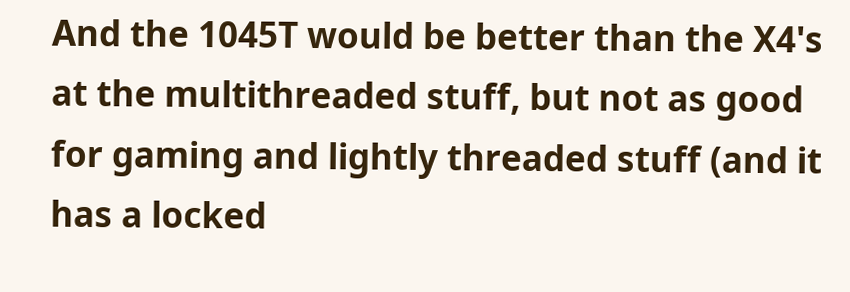And the 1045T would be better than the X4's at the multithreaded stuff, but not as good for gaming and lightly threaded stuff (and it has a locked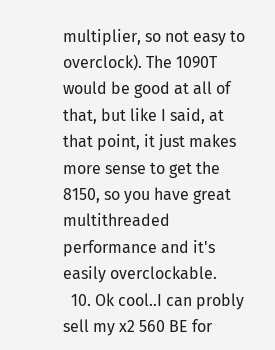multiplier, so not easy to overclock). The 1090T would be good at all of that, but like I said, at that point, it just makes more sense to get the 8150, so you have great multithreaded performance and it's easily overclockable.
  10. Ok cool..I can probly sell my x2 560 BE for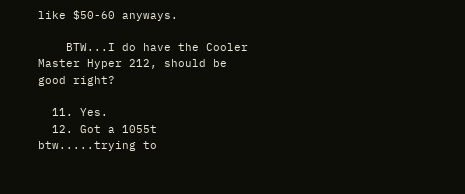like $50-60 anyways.

    BTW...I do have the Cooler Master Hyper 212, should be good right?

  11. Yes.
  12. Got a 1055t btw.....trying to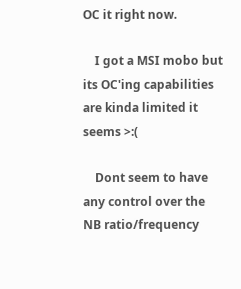OC it right now.

    I got a MSI mobo but its OC'ing capabilities are kinda limited it seems >:(

    Dont seem to have any control over the NB ratio/frequency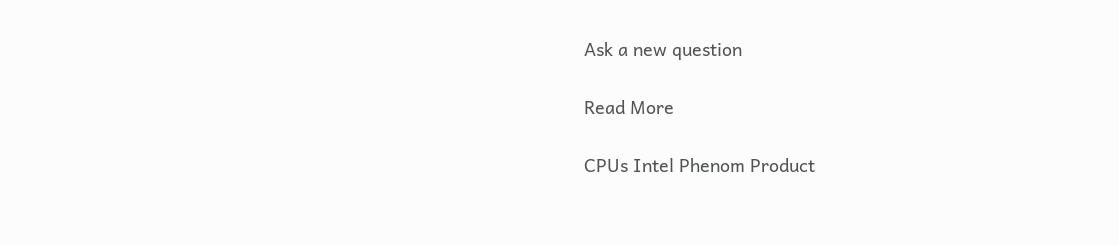Ask a new question

Read More

CPUs Intel Phenom Product